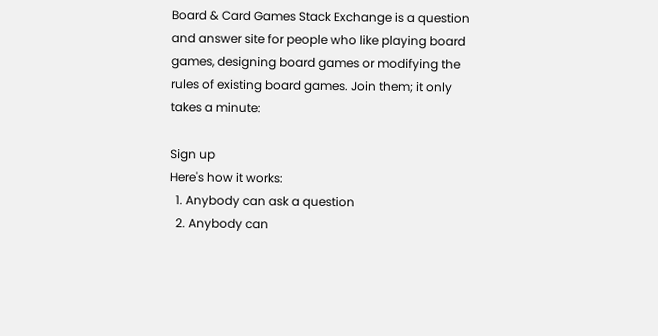Board & Card Games Stack Exchange is a question and answer site for people who like playing board games, designing board games or modifying the rules of existing board games. Join them; it only takes a minute:

Sign up
Here's how it works:
  1. Anybody can ask a question
  2. Anybody can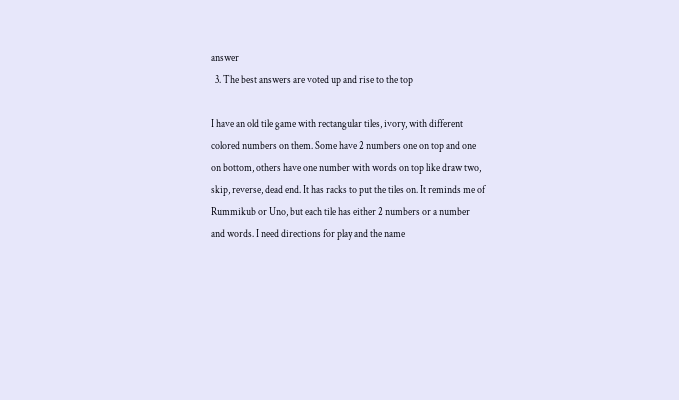answer
  3. The best answers are voted up and rise to the top

I have an old tile game with rectangular tiles, ivory, with different colored numbers on them. Some have 2 numbers one on top and one on bottom, others have one number with words on top like draw two, skip, reverse, dead end. It has racks to put the tiles on. It reminds me of Rummikub or Uno, but each tile has either 2 numbers or a number and words. I need directions for play and the name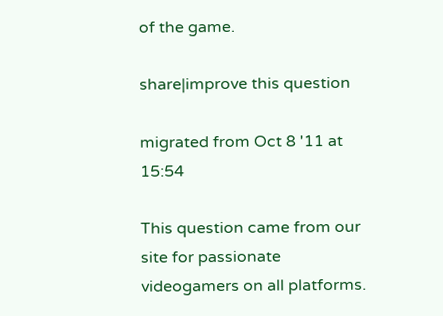of the game.

share|improve this question

migrated from Oct 8 '11 at 15:54

This question came from our site for passionate videogamers on all platforms.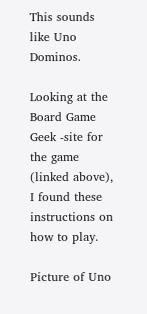This sounds like Uno Dominos.

Looking at the Board Game Geek -site for the game (linked above), I found these instructions on how to play.

Picture of Uno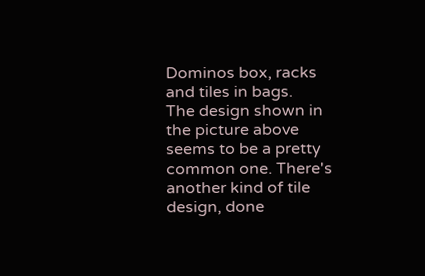Dominos box, racks and tiles in bags.
The design shown in the picture above seems to be a pretty common one. There's another kind of tile design, done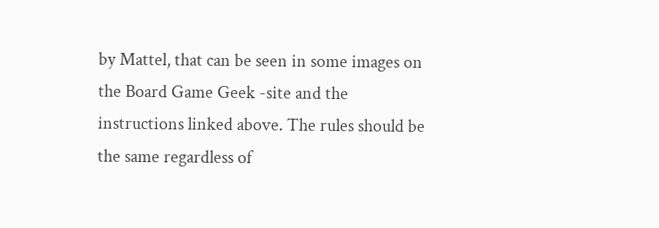by Mattel, that can be seen in some images on the Board Game Geek -site and the instructions linked above. The rules should be the same regardless of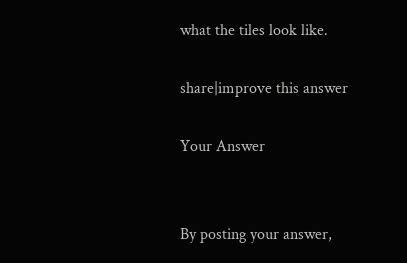what the tiles look like.

share|improve this answer

Your Answer


By posting your answer,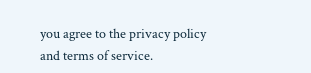you agree to the privacy policy and terms of service.